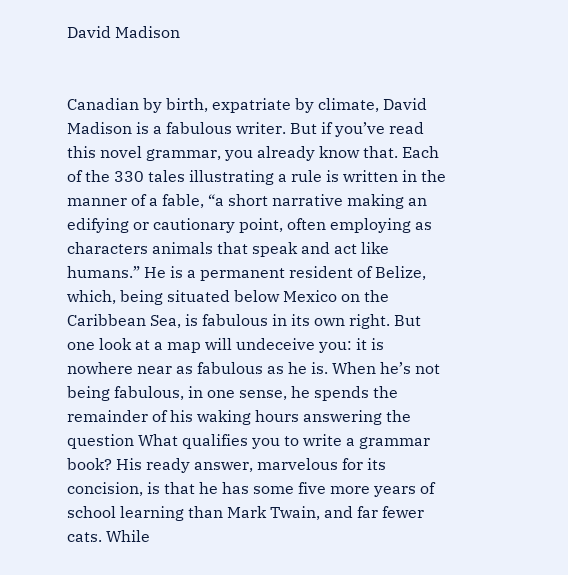David Madison


Canadian by birth, expatriate by climate, David Madison is a fabulous writer. But if you’ve read this novel grammar, you already know that. Each of the 330 tales illustrating a rule is written in the manner of a fable, “a short narrative making an edifying or cautionary point, often employing as characters animals that speak and act like humans.” He is a permanent resident of Belize, which, being situated below Mexico on the Caribbean Sea, is fabulous in its own right. But one look at a map will undeceive you: it is nowhere near as fabulous as he is. When he’s not being fabulous, in one sense, he spends the remainder of his waking hours answering the question What qualifies you to write a grammar book? His ready answer, marvelous for its concision, is that he has some five more years of school learning than Mark Twain, and far fewer cats. While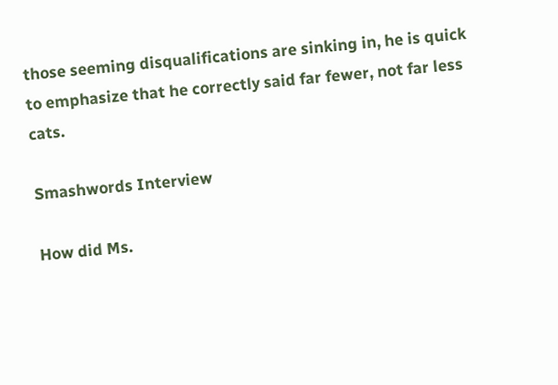those seeming disqualifications are sinking in, he is quick to emphasize that he correctly said far fewer, not far less cats.

Smashwords Interview

How did Ms.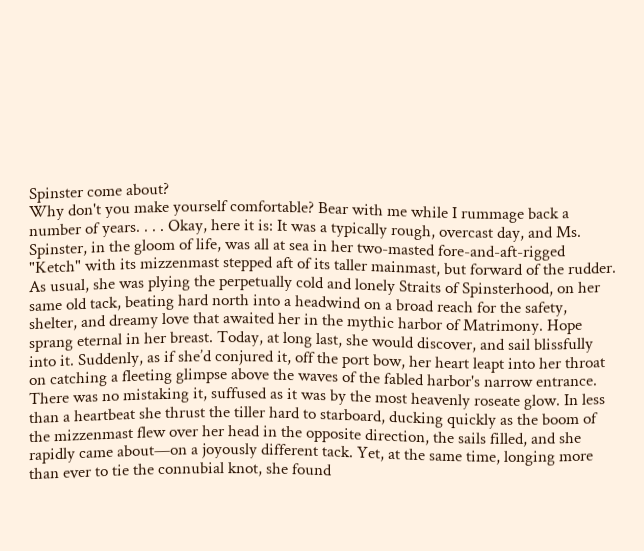Spinster come about?
Why don't you make yourself comfortable? Bear with me while I rummage back a number of years. . . . Okay, here it is: It was a typically rough, overcast day, and Ms. Spinster, in the gloom of life, was all at sea in her two-masted fore-and-aft-rigged "Ketch" with its mizzenmast stepped aft of its taller mainmast, but forward of the rudder. As usual, she was plying the perpetually cold and lonely Straits of Spinsterhood, on her same old tack, beating hard north into a headwind on a broad reach for the safety, shelter, and dreamy love that awaited her in the mythic harbor of Matrimony. Hope sprang eternal in her breast. Today, at long last, she would discover, and sail blissfully into it. Suddenly, as if she’d conjured it, off the port bow, her heart leapt into her throat on catching a fleeting glimpse above the waves of the fabled harbor's narrow entrance. There was no mistaking it, suffused as it was by the most heavenly roseate glow. In less than a heartbeat she thrust the tiller hard to starboard, ducking quickly as the boom of the mizzenmast flew over her head in the opposite direction, the sails filled, and she rapidly came about—on a joyously different tack. Yet, at the same time, longing more than ever to tie the connubial knot, she found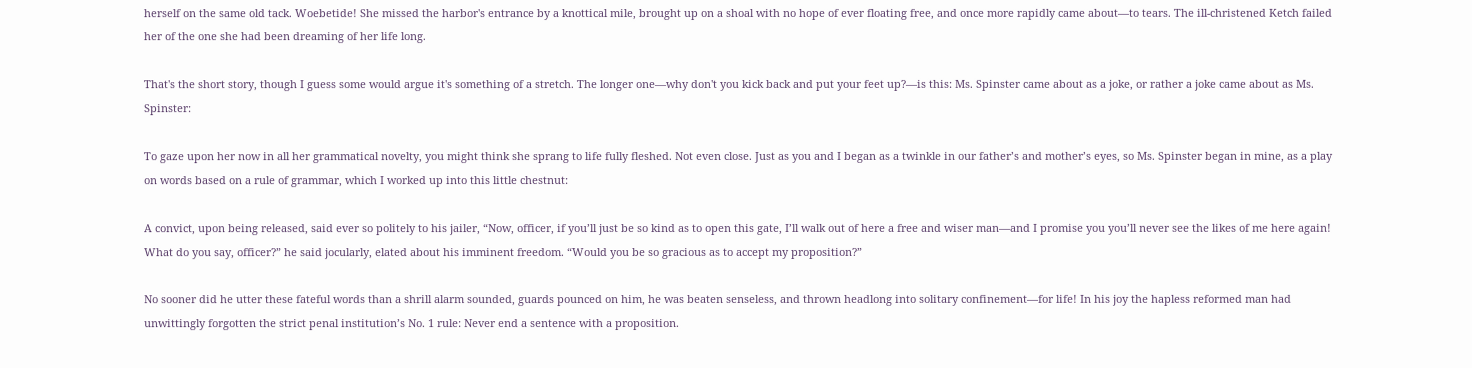herself on the same old tack. Woebetide! She missed the harbor's entrance by a knottical mile, brought up on a shoal with no hope of ever floating free, and once more rapidly came about—to tears. The ill-christened Ketch failed her of the one she had been dreaming of her life long.

That's the short story, though I guess some would argue it's something of a stretch. The longer one—why don't you kick back and put your feet up?—is this: Ms. Spinster came about as a joke, or rather a joke came about as Ms. Spinster:

To gaze upon her now in all her grammatical novelty, you might think she sprang to life fully fleshed. Not even close. Just as you and I began as a twinkle in our father’s and mother’s eyes, so Ms. Spinster began in mine, as a play on words based on a rule of grammar, which I worked up into this little chestnut:

A convict, upon being released, said ever so politely to his jailer, “Now, officer, if you’ll just be so kind as to open this gate, I’ll walk out of here a free and wiser man—and I promise you you’ll never see the likes of me here again! What do you say, officer?” he said jocularly, elated about his imminent freedom. “Would you be so gracious as to accept my proposition?”

No sooner did he utter these fateful words than a shrill alarm sounded, guards pounced on him, he was beaten senseless, and thrown headlong into solitary confinement—for life! In his joy the hapless reformed man had unwittingly forgotten the strict penal institution’s No. 1 rule: Never end a sentence with a proposition.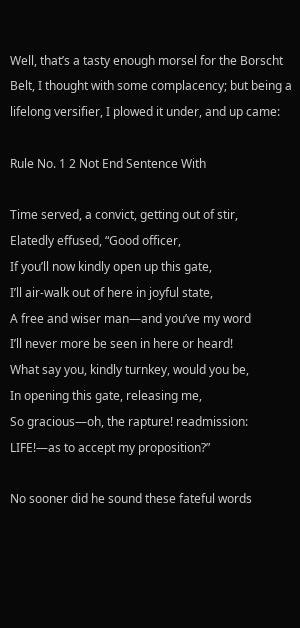Well, that’s a tasty enough morsel for the Borscht Belt, I thought with some complacency; but being a lifelong versifier, I plowed it under, and up came:

Rule No. 1 2 Not End Sentence With

Time served, a convict, getting out of stir,
Elatedly effused, “Good officer,
If you’ll now kindly open up this gate,
I’ll air-walk out of here in joyful state,
A free and wiser man—and you’ve my word
I’ll never more be seen in here or heard!
What say you, kindly turnkey, would you be,
In opening this gate, releasing me,
So gracious—oh, the rapture! readmission:
LIFE!—as to accept my proposition?”

No sooner did he sound these fateful words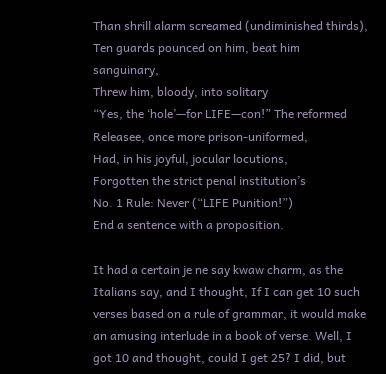Than shrill alarm screamed (undiminished thirds),
Ten guards pounced on him, beat him sanguinary,
Threw him, bloody, into solitary
“Yes, the ‘hole’—for LIFE—con!” The reformed
Releasee, once more prison-uniformed,
Had, in his joyful, jocular locutions,
Forgotten the strict penal institution’s
No. 1 Rule: Never (“LIFE Punition!”)
End a sentence with a proposition.

It had a certain je ne say kwaw charm, as the Italians say, and I thought, If I can get 10 such verses based on a rule of grammar, it would make an amusing interlude in a book of verse. Well, I got 10 and thought, could I get 25? I did, but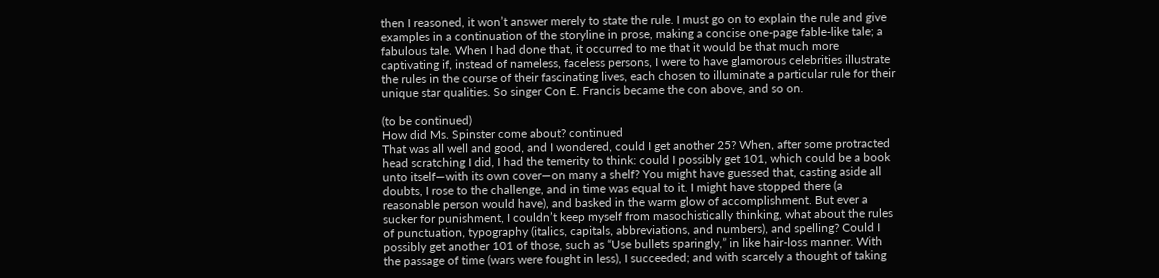then I reasoned, it won’t answer merely to state the rule. I must go on to explain the rule and give examples in a continuation of the storyline in prose, making a concise one-page fable-like tale; a fabulous tale. When I had done that, it occurred to me that it would be that much more captivating if, instead of nameless, faceless persons, I were to have glamorous celebrities illustrate the rules in the course of their fascinating lives, each chosen to illuminate a particular rule for their unique star qualities. So singer Con E. Francis became the con above, and so on.

(to be continued)
How did Ms. Spinster come about? continued
That was all well and good, and I wondered, could I get another 25? When, after some protracted head scratching I did, I had the temerity to think: could I possibly get 101, which could be a book unto itself—with its own cover—on many a shelf? You might have guessed that, casting aside all doubts, I rose to the challenge, and in time was equal to it. I might have stopped there (a reasonable person would have), and basked in the warm glow of accomplishment. But ever a sucker for punishment, I couldn’t keep myself from masochistically thinking, what about the rules of punctuation, typography (italics, capitals, abbreviations, and numbers), and spelling? Could I possibly get another 101 of those, such as “Use bullets sparingly,” in like hair-loss manner. With the passage of time (wars were fought in less), I succeeded; and with scarcely a thought of taking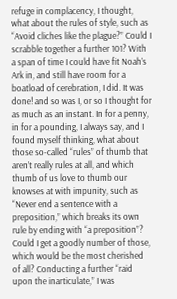refuge in complacency, I thought, what about the rules of style, such as “Avoid cliches like the plague?” Could I scrabble together a further 101? With a span of time I could have fit Noah’s Ark in, and still have room for a boatload of cerebration, I did. It was done! and so was I, or so I thought for as much as an instant. In for a penny, in for a pounding, I always say, and I found myself thinking, what about those so-called “rules” of thumb that aren’t really rules at all, and which thumb of us love to thumb our knowses at with impunity, such as “Never end a sentence with a preposition,” which breaks its own rule by ending with “a preposition”? Could I get a goodly number of those, which would be the most cherished of all? Conducting a further “raid upon the inarticulate,” I was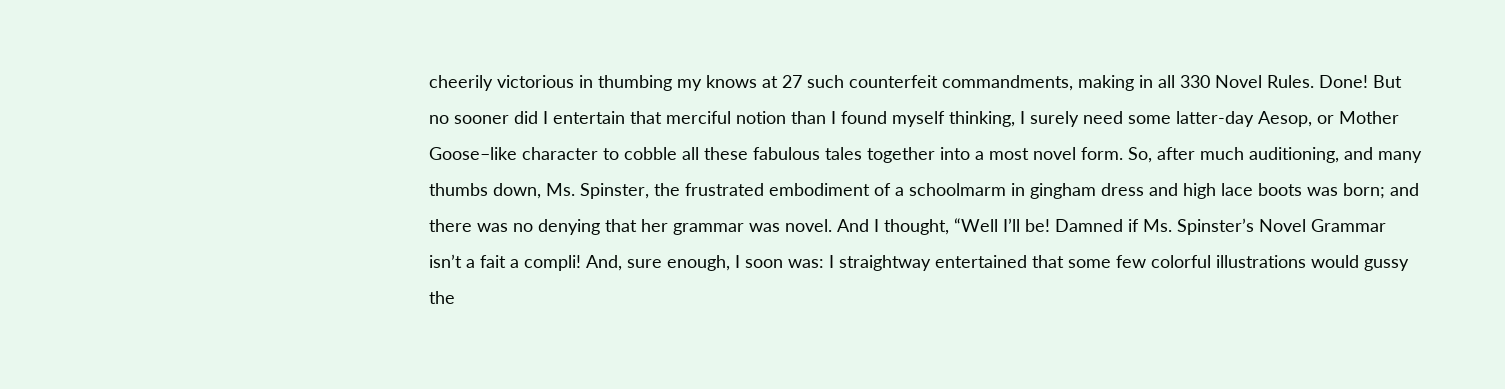cheerily victorious in thumbing my knows at 27 such counterfeit commandments, making in all 330 Novel Rules. Done! But no sooner did I entertain that merciful notion than I found myself thinking, I surely need some latter-day Aesop, or Mother Goose–like character to cobble all these fabulous tales together into a most novel form. So, after much auditioning, and many thumbs down, Ms. Spinster, the frustrated embodiment of a schoolmarm in gingham dress and high lace boots was born; and there was no denying that her grammar was novel. And I thought, “Well I’ll be! Damned if Ms. Spinster’s Novel Grammar isn’t a fait a compli! And, sure enough, I soon was: I straightway entertained that some few colorful illustrations would gussy the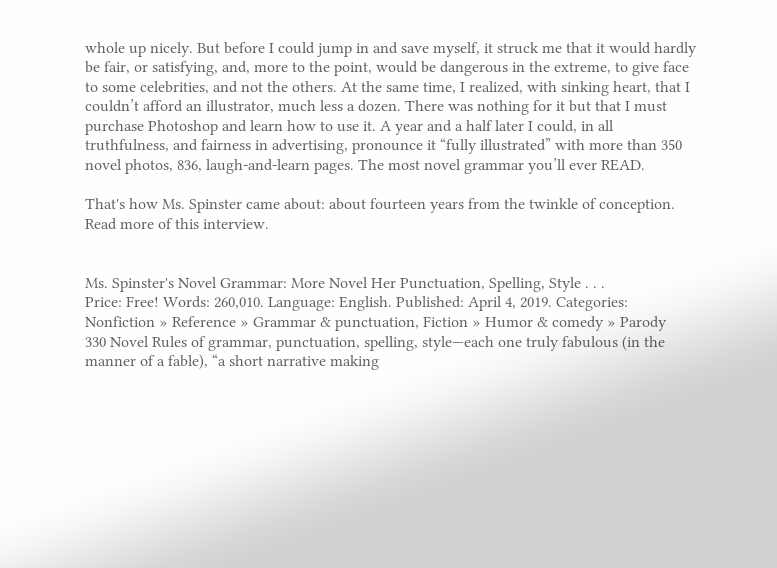whole up nicely. But before I could jump in and save myself, it struck me that it would hardly be fair, or satisfying, and, more to the point, would be dangerous in the extreme, to give face to some celebrities, and not the others. At the same time, I realized, with sinking heart, that I couldn’t afford an illustrator, much less a dozen. There was nothing for it but that I must purchase Photoshop and learn how to use it. A year and a half later I could, in all truthfulness, and fairness in advertising, pronounce it “fully illustrated” with more than 350 novel photos, 836, laugh-and-learn pages. The most novel grammar you’ll ever READ.

That's how Ms. Spinster came about: about fourteen years from the twinkle of conception.
Read more of this interview.


Ms. Spinster's Novel Grammar: More Novel Her Punctuation, Spelling, Style . . .
Price: Free! Words: 260,010. Language: English. Published: April 4, 2019. Categories: Nonfiction » Reference » Grammar & punctuation, Fiction » Humor & comedy » Parody
330 Novel Rules of grammar, punctuation, spelling, style—each one truly fabulous (in the manner of a fable), “a short narrative making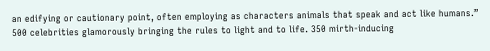an edifying or cautionary point, often employing as characters animals that speak and act like humans.” 500 celebrities glamorously bringing the rules to light and to life. 350 mirth-inducing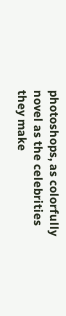photoshops, as colorfully novel as the celebrities they make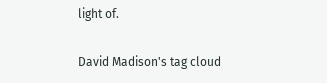light of.

David Madison's tag cloud